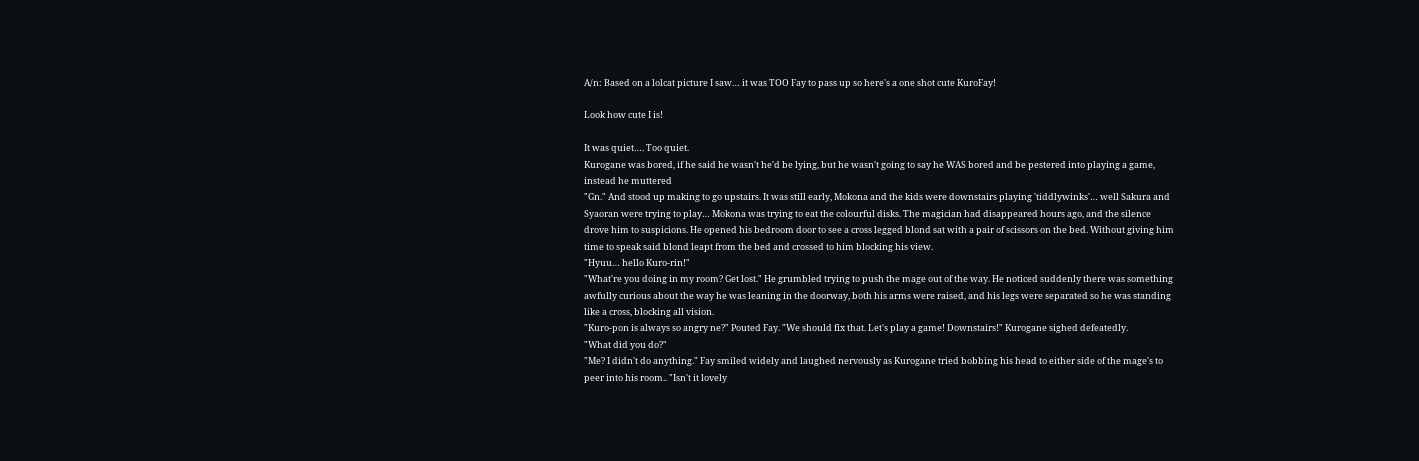A/n: Based on a lolcat picture I saw… it was TOO Fay to pass up so here's a one shot cute KuroFay!

Look how cute I is!

It was quiet…. Too quiet.
Kurogane was bored, if he said he wasn't he'd be lying, but he wasn't going to say he WAS bored and be pestered into playing a game, instead he muttered
"Gn." And stood up making to go upstairs. It was still early, Mokona and the kids were downstairs playing 'tiddlywinks'… well Sakura and Syaoran were trying to play… Mokona was trying to eat the colourful disks. The magician had disappeared hours ago, and the silence drove him to suspicions. He opened his bedroom door to see a cross legged blond sat with a pair of scissors on the bed. Without giving him time to speak said blond leapt from the bed and crossed to him blocking his view.
"Hyuu… hello Kuro-rin!"
"What're you doing in my room? Get lost." He grumbled trying to push the mage out of the way. He noticed suddenly there was something awfully curious about the way he was leaning in the doorway, both his arms were raised, and his legs were separated so he was standing like a cross, blocking all vision.
"Kuro-pon is always so angry ne?" Pouted Fay. "We should fix that. Let's play a game! Downstairs!" Kurogane sighed defeatedly.
"What did you do?"
"Me? I didn't do anything." Fay smiled widely and laughed nervously as Kurogane tried bobbing his head to either side of the mage's to peer into his room.. "Isn't it lovely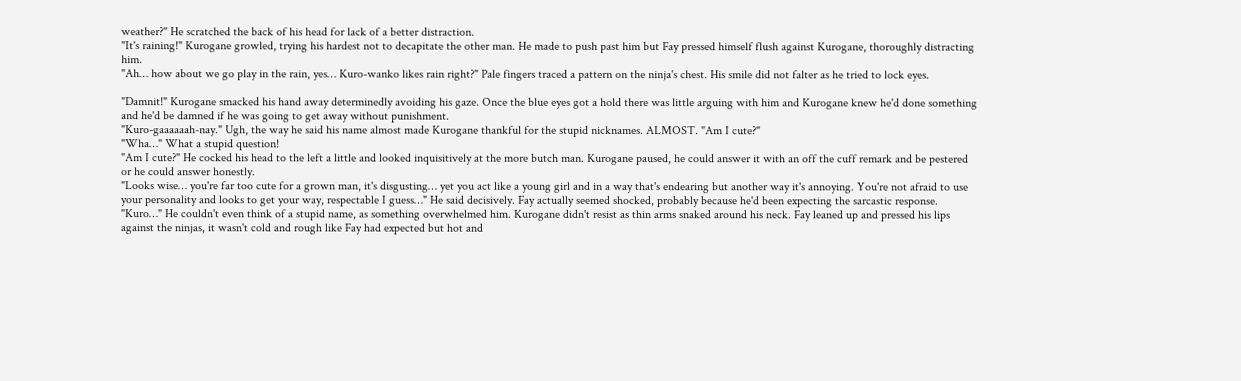weather?" He scratched the back of his head for lack of a better distraction.
"It's raining!" Kurogane growled, trying his hardest not to decapitate the other man. He made to push past him but Fay pressed himself flush against Kurogane, thoroughly distracting him.
"Ah… how about we go play in the rain, yes… Kuro-wanko likes rain right?" Pale fingers traced a pattern on the ninja's chest. His smile did not falter as he tried to lock eyes.

"Damnit!" Kurogane smacked his hand away determinedly avoiding his gaze. Once the blue eyes got a hold there was little arguing with him and Kurogane knew he'd done something and he'd be damned if he was going to get away without punishment.
"Kuro-gaaaaaah-nay." Ugh, the way he said his name almost made Kurogane thankful for the stupid nicknames. ALMOST. "Am I cute?"
"Wha…" What a stupid question!
"Am I cute?" He cocked his head to the left a little and looked inquisitively at the more butch man. Kurogane paused, he could answer it with an off the cuff remark and be pestered or he could answer honestly.
"Looks wise… you're far too cute for a grown man, it's disgusting… yet you act like a young girl and in a way that's endearing but another way it's annoying. You're not afraid to use your personality and looks to get your way, respectable I guess…" He said decisively. Fay actually seemed shocked, probably because he'd been expecting the sarcastic response.
"Kuro…" He couldn't even think of a stupid name, as something overwhelmed him. Kurogane didn't resist as thin arms snaked around his neck. Fay leaned up and pressed his lips against the ninjas, it wasn't cold and rough like Fay had expected but hot and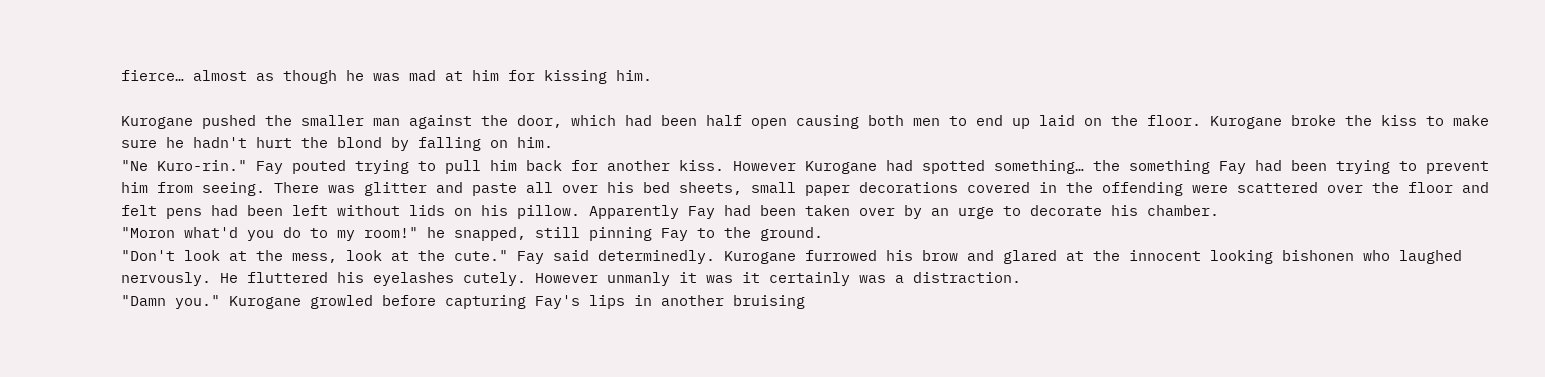fierce… almost as though he was mad at him for kissing him.

Kurogane pushed the smaller man against the door, which had been half open causing both men to end up laid on the floor. Kurogane broke the kiss to make sure he hadn't hurt the blond by falling on him.
"Ne Kuro-rin." Fay pouted trying to pull him back for another kiss. However Kurogane had spotted something… the something Fay had been trying to prevent him from seeing. There was glitter and paste all over his bed sheets, small paper decorations covered in the offending were scattered over the floor and felt pens had been left without lids on his pillow. Apparently Fay had been taken over by an urge to decorate his chamber.
"Moron what'd you do to my room!" he snapped, still pinning Fay to the ground.
"Don't look at the mess, look at the cute." Fay said determinedly. Kurogane furrowed his brow and glared at the innocent looking bishonen who laughed nervously. He fluttered his eyelashes cutely. However unmanly it was it certainly was a distraction.
"Damn you." Kurogane growled before capturing Fay's lips in another bruising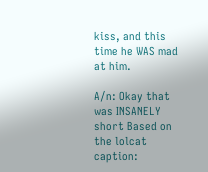kiss, and this time he WAS mad at him.

A/n: Okay that was INSANELY short Based on the lolcat caption: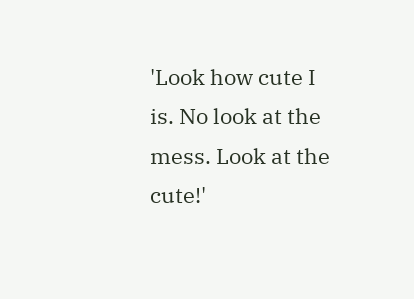'Look how cute I is. No look at the mess. Look at the cute!'